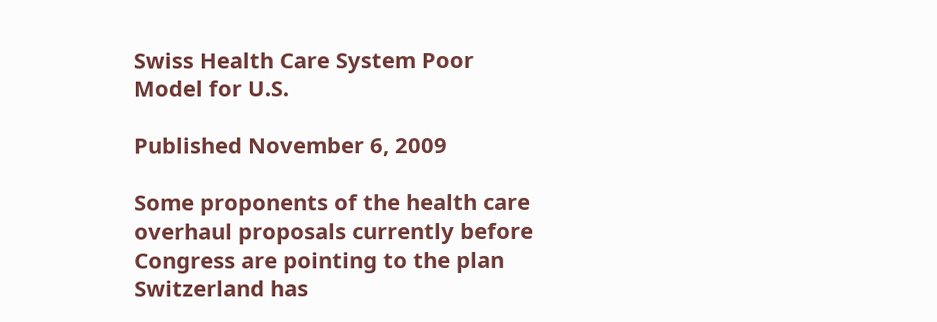Swiss Health Care System Poor Model for U.S.

Published November 6, 2009

Some proponents of the health care overhaul proposals currently before Congress are pointing to the plan Switzerland has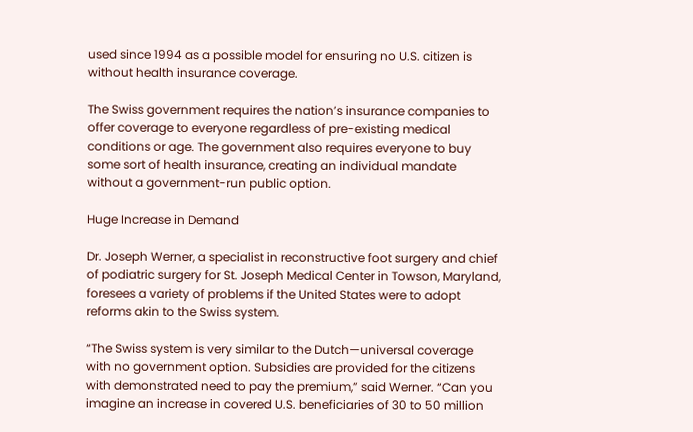used since 1994 as a possible model for ensuring no U.S. citizen is without health insurance coverage.

The Swiss government requires the nation’s insurance companies to offer coverage to everyone regardless of pre-existing medical conditions or age. The government also requires everyone to buy some sort of health insurance, creating an individual mandate without a government-run public option.

Huge Increase in Demand

Dr. Joseph Werner, a specialist in reconstructive foot surgery and chief of podiatric surgery for St. Joseph Medical Center in Towson, Maryland, foresees a variety of problems if the United States were to adopt reforms akin to the Swiss system.

“The Swiss system is very similar to the Dutch—universal coverage with no government option. Subsidies are provided for the citizens with demonstrated need to pay the premium,” said Werner. “Can you imagine an increase in covered U.S. beneficiaries of 30 to 50 million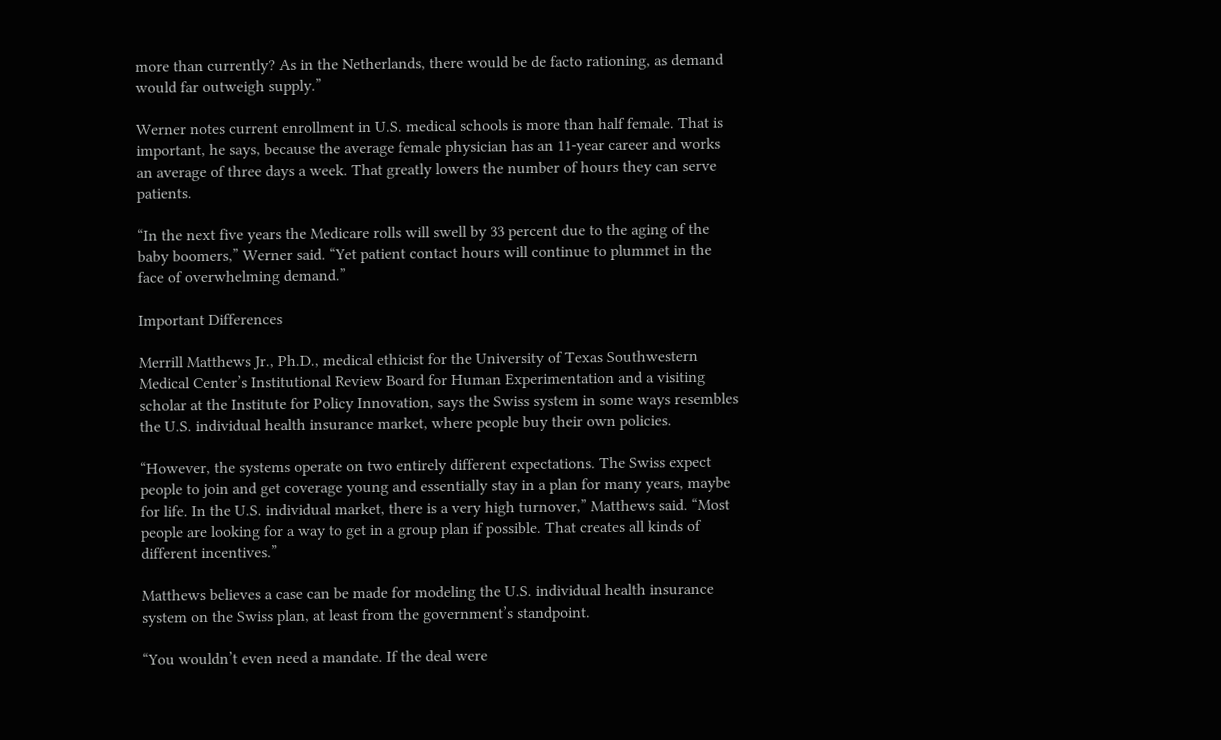more than currently? As in the Netherlands, there would be de facto rationing, as demand would far outweigh supply.”

Werner notes current enrollment in U.S. medical schools is more than half female. That is important, he says, because the average female physician has an 11-year career and works an average of three days a week. That greatly lowers the number of hours they can serve patients.

“In the next five years the Medicare rolls will swell by 33 percent due to the aging of the baby boomers,” Werner said. “Yet patient contact hours will continue to plummet in the face of overwhelming demand.”

Important Differences

Merrill Matthews Jr., Ph.D., medical ethicist for the University of Texas Southwestern Medical Center’s Institutional Review Board for Human Experimentation and a visiting scholar at the Institute for Policy Innovation, says the Swiss system in some ways resembles the U.S. individual health insurance market, where people buy their own policies.

“However, the systems operate on two entirely different expectations. The Swiss expect people to join and get coverage young and essentially stay in a plan for many years, maybe for life. In the U.S. individual market, there is a very high turnover,” Matthews said. “Most people are looking for a way to get in a group plan if possible. That creates all kinds of different incentives.”

Matthews believes a case can be made for modeling the U.S. individual health insurance system on the Swiss plan, at least from the government’s standpoint.

“You wouldn’t even need a mandate. If the deal were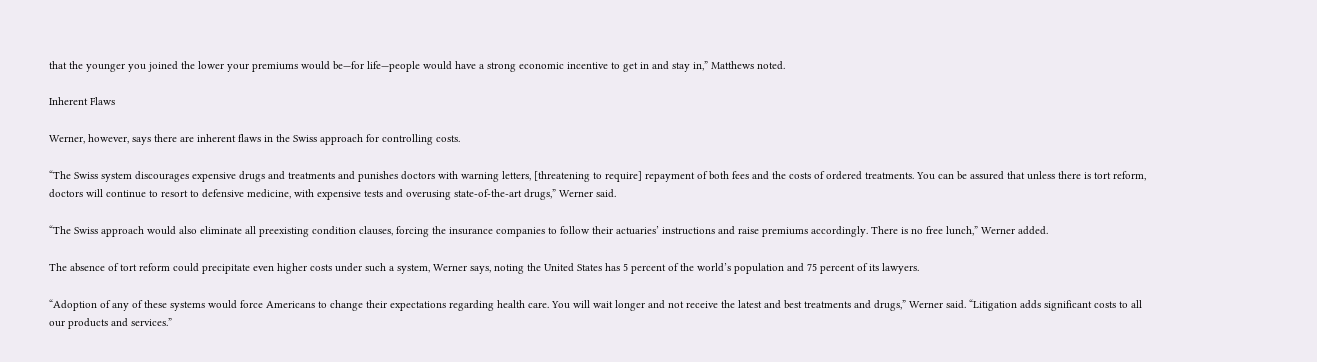that the younger you joined the lower your premiums would be—for life—people would have a strong economic incentive to get in and stay in,” Matthews noted.

Inherent Flaws

Werner, however, says there are inherent flaws in the Swiss approach for controlling costs.

“The Swiss system discourages expensive drugs and treatments and punishes doctors with warning letters, [threatening to require] repayment of both fees and the costs of ordered treatments. You can be assured that unless there is tort reform, doctors will continue to resort to defensive medicine, with expensive tests and overusing state-of-the-art drugs,” Werner said.

“The Swiss approach would also eliminate all preexisting condition clauses, forcing the insurance companies to follow their actuaries’ instructions and raise premiums accordingly. There is no free lunch,” Werner added.

The absence of tort reform could precipitate even higher costs under such a system, Werner says, noting the United States has 5 percent of the world’s population and 75 percent of its lawyers.

“Adoption of any of these systems would force Americans to change their expectations regarding health care. You will wait longer and not receive the latest and best treatments and drugs,” Werner said. “Litigation adds significant costs to all our products and services.”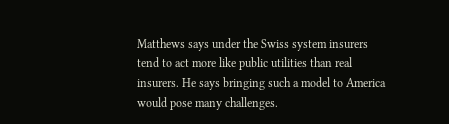Matthews says under the Swiss system insurers tend to act more like public utilities than real insurers. He says bringing such a model to America would pose many challenges.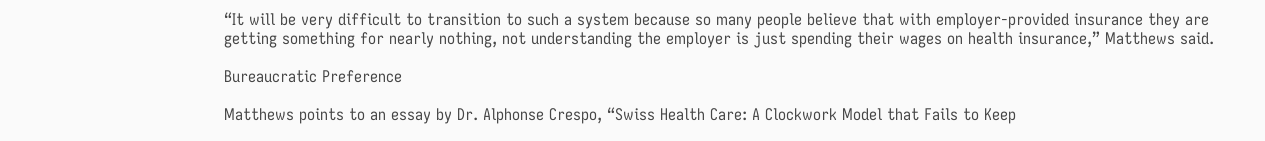“It will be very difficult to transition to such a system because so many people believe that with employer-provided insurance they are getting something for nearly nothing, not understanding the employer is just spending their wages on health insurance,” Matthews said.

Bureaucratic Preference

Matthews points to an essay by Dr. Alphonse Crespo, “Swiss Health Care: A Clockwork Model that Fails to Keep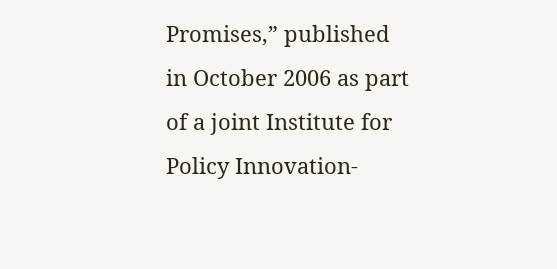Promises,” published in October 2006 as part of a joint Institute for Policy Innovation-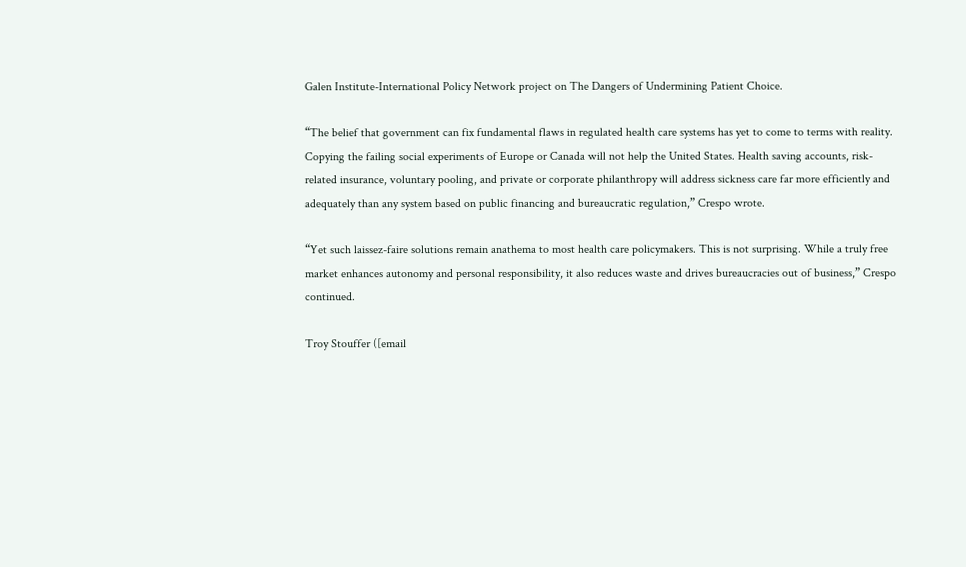Galen Institute-International Policy Network project on The Dangers of Undermining Patient Choice.

“The belief that government can fix fundamental flaws in regulated health care systems has yet to come to terms with reality. Copying the failing social experiments of Europe or Canada will not help the United States. Health saving accounts, risk-related insurance, voluntary pooling, and private or corporate philanthropy will address sickness care far more efficiently and adequately than any system based on public financing and bureaucratic regulation,” Crespo wrote.

“Yet such laissez-faire solutions remain anathema to most health care policymakers. This is not surprising. While a truly free market enhances autonomy and personal responsibility, it also reduces waste and drives bureaucracies out of business,” Crespo continued.

Troy Stouffer ([email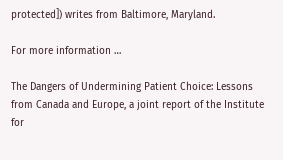protected]) writes from Baltimore, Maryland.

For more information …

The Dangers of Undermining Patient Choice: Lessons from Canada and Europe, a joint report of the Institute for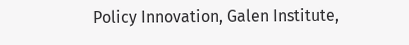Policy Innovation, Galen Institute,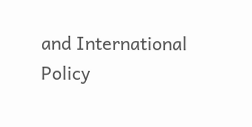and International Policy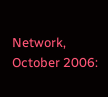Network, October 2006: